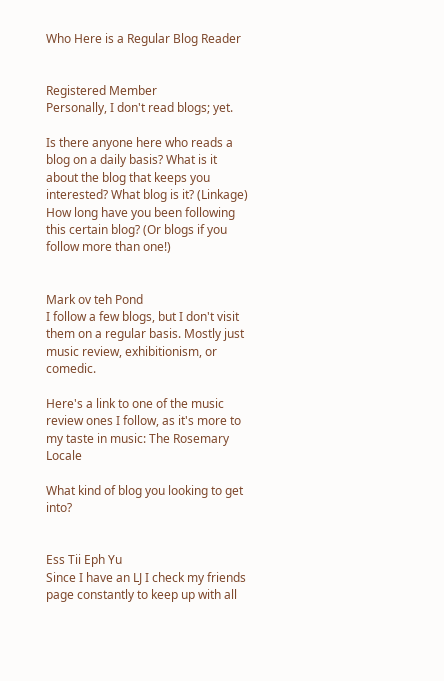Who Here is a Regular Blog Reader


Registered Member
Personally, I don't read blogs; yet.

Is there anyone here who reads a blog on a daily basis? What is it about the blog that keeps you interested? What blog is it? (Linkage) How long have you been following this certain blog? (Or blogs if you follow more than one!)


Mark ov teh Pond
I follow a few blogs, but I don't visit them on a regular basis. Mostly just music review, exhibitionism, or comedic.

Here's a link to one of the music review ones I follow, as it's more to my taste in music: The Rosemary Locale

What kind of blog you looking to get into?


Ess Tii Eph Yu
Since I have an LJ I check my friends page constantly to keep up with all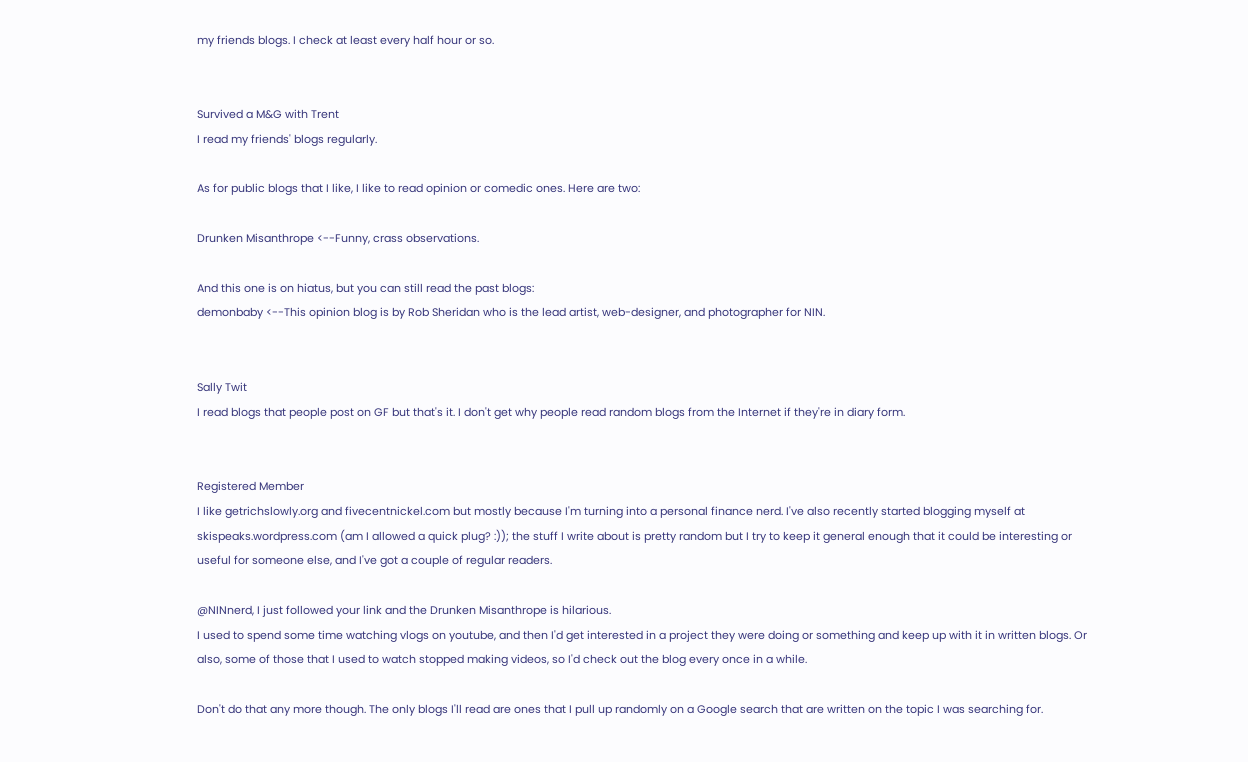my friends blogs. I check at least every half hour or so.


Survived a M&G with Trent
I read my friends' blogs regularly.

As for public blogs that I like, I like to read opinion or comedic ones. Here are two:

Drunken Misanthrope <--Funny, crass observations.

And this one is on hiatus, but you can still read the past blogs:
demonbaby <--This opinion blog is by Rob Sheridan who is the lead artist, web-designer, and photographer for NIN.


Sally Twit
I read blogs that people post on GF but that's it. I don't get why people read random blogs from the Internet if they're in diary form.


Registered Member
I like getrichslowly.org and fivecentnickel.com but mostly because I'm turning into a personal finance nerd. I've also recently started blogging myself at skispeaks.wordpress.com (am I allowed a quick plug? :)); the stuff I write about is pretty random but I try to keep it general enough that it could be interesting or useful for someone else, and I've got a couple of regular readers.

@NINnerd, I just followed your link and the Drunken Misanthrope is hilarious.
I used to spend some time watching vlogs on youtube, and then I'd get interested in a project they were doing or something and keep up with it in written blogs. Or also, some of those that I used to watch stopped making videos, so I'd check out the blog every once in a while.

Don't do that any more though. The only blogs I'll read are ones that I pull up randomly on a Google search that are written on the topic I was searching for.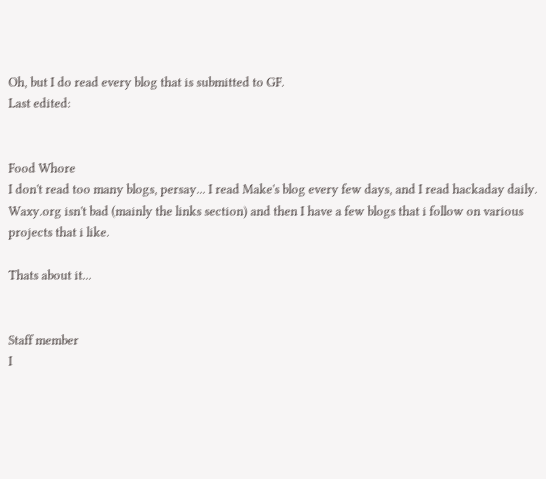Oh, but I do read every blog that is submitted to GF.
Last edited:


Food Whore
I don't read too many blogs, persay... I read Make's blog every few days, and I read hackaday daily. Waxy.org isn't bad (mainly the links section) and then I have a few blogs that i follow on various projects that i like.

Thats about it...


Staff member
I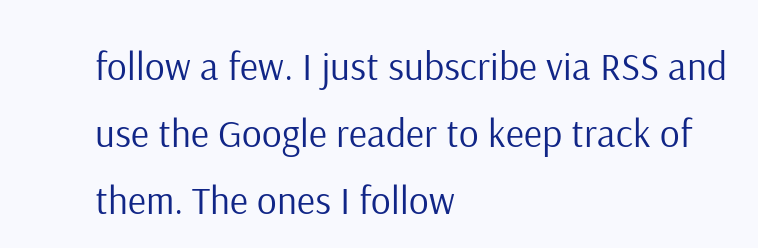follow a few. I just subscribe via RSS and use the Google reader to keep track of them. The ones I follow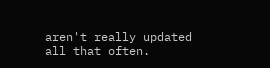aren't really updated all that often.